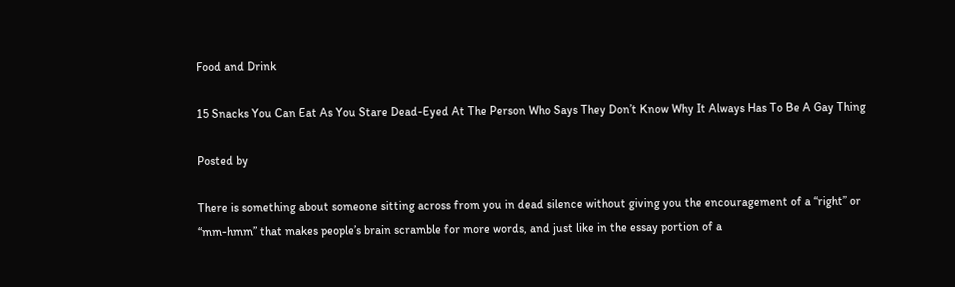Food and Drink

15 Snacks You Can Eat As You Stare Dead-Eyed At The Person Who Says They Don’t Know Why It Always Has To Be A Gay Thing

Posted by

There is something about someone sitting across from you in dead silence without giving you the encouragement of a “right” or “mm-hmm” that makes people’s brain scramble for more words, and just like in the essay portion of a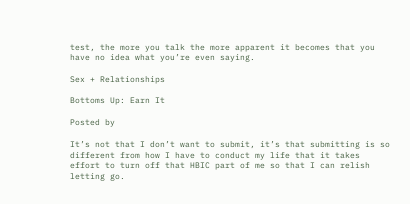test, the more you talk the more apparent it becomes that you have no idea what you’re even saying.

Sex + Relationships

Bottoms Up: Earn It

Posted by

It’s not that I don’t want to submit, it’s that submitting is so different from how I have to conduct my life that it takes effort to turn off that HBIC part of me so that I can relish letting go.